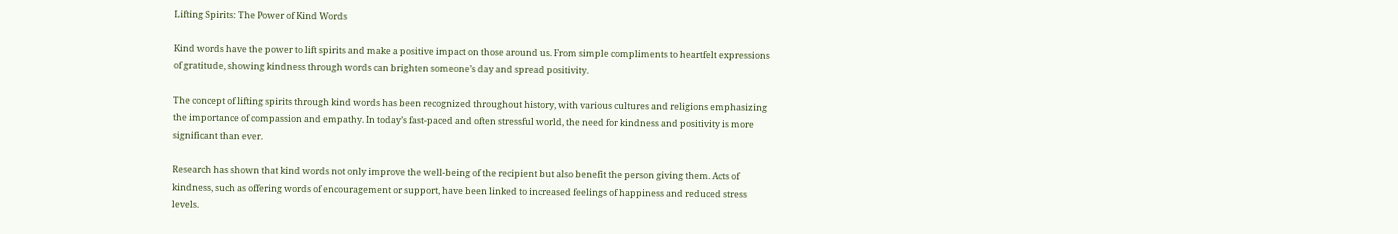Lifting Spirits: The Power of Kind Words

Kind words have the power to lift spirits and make a positive impact on those around us. From simple compliments to heartfelt expressions of gratitude, showing kindness through words can brighten someone’s day and spread positivity.

The concept of lifting spirits through kind words has been recognized throughout history, with various cultures and religions emphasizing the importance of compassion and empathy. In today’s fast-paced and often stressful world, the need for kindness and positivity is more significant than ever.

Research has shown that kind words not only improve the well-being of the recipient but also benefit the person giving them. Acts of kindness, such as offering words of encouragement or support, have been linked to increased feelings of happiness and reduced stress levels.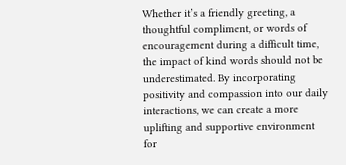Whether it’s a friendly greeting, a thoughtful compliment, or words of encouragement during a difficult time, the impact of kind words should not be underestimated. By incorporating positivity and compassion into our daily interactions, we can create a more uplifting and supportive environment for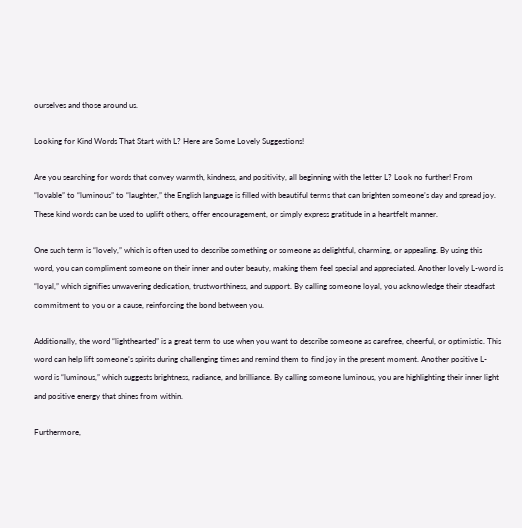ourselves and those around us.

Looking for Kind Words That Start with L? Here are Some Lovely Suggestions!

Are you searching for words that convey warmth, kindness, and positivity, all beginning with the letter L? Look no further! From “lovable” to “luminous” to “laughter,” the English language is filled with beautiful terms that can brighten someone’s day and spread joy. These kind words can be used to uplift others, offer encouragement, or simply express gratitude in a heartfelt manner.

One such term is “lovely,” which is often used to describe something or someone as delightful, charming, or appealing. By using this word, you can compliment someone on their inner and outer beauty, making them feel special and appreciated. Another lovely L-word is “loyal,” which signifies unwavering dedication, trustworthiness, and support. By calling someone loyal, you acknowledge their steadfast commitment to you or a cause, reinforcing the bond between you.

Additionally, the word “lighthearted” is a great term to use when you want to describe someone as carefree, cheerful, or optimistic. This word can help lift someone’s spirits during challenging times and remind them to find joy in the present moment. Another positive L-word is “luminous,” which suggests brightness, radiance, and brilliance. By calling someone luminous, you are highlighting their inner light and positive energy that shines from within.

Furthermore,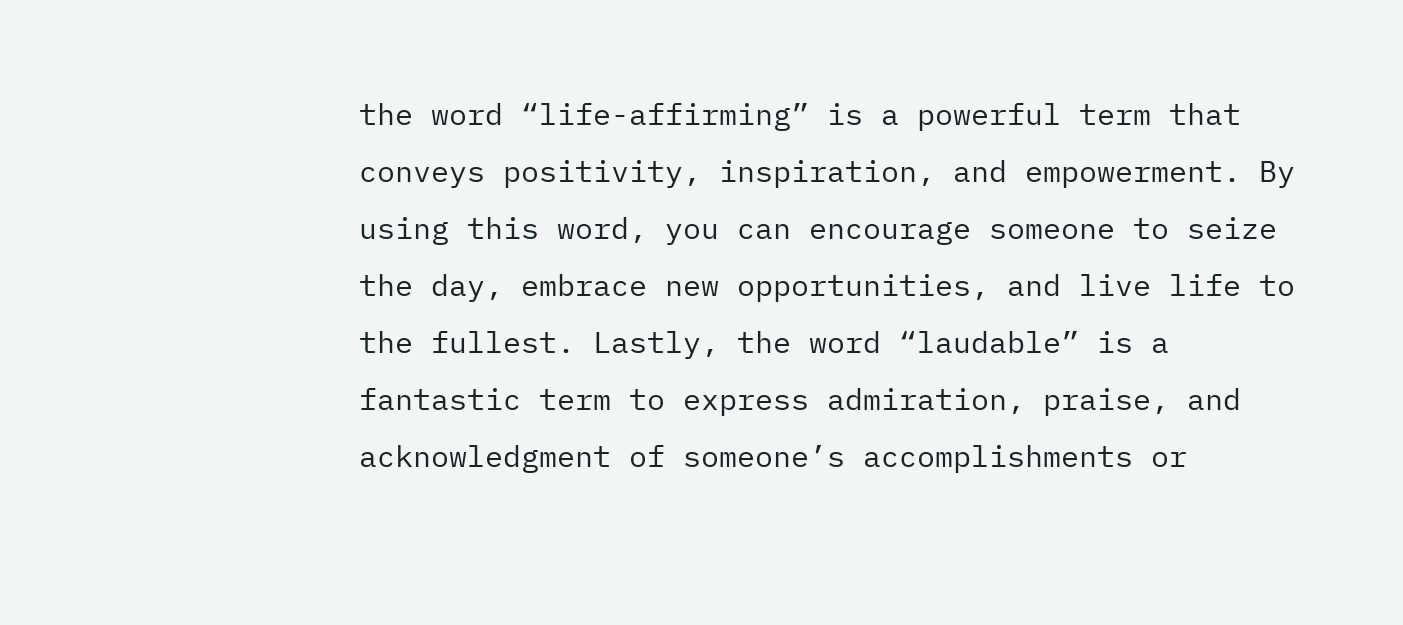the word “life-affirming” is a powerful term that conveys positivity, inspiration, and empowerment. By using this word, you can encourage someone to seize the day, embrace new opportunities, and live life to the fullest. Lastly, the word “laudable” is a fantastic term to express admiration, praise, and acknowledgment of someone’s accomplishments or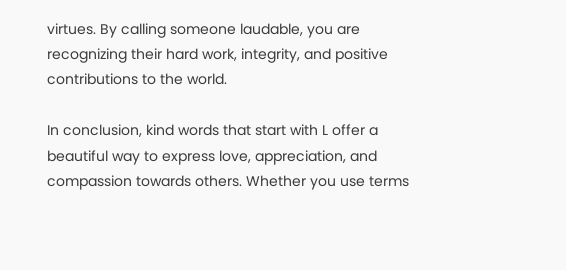virtues. By calling someone laudable, you are recognizing their hard work, integrity, and positive contributions to the world.

In conclusion, kind words that start with L offer a beautiful way to express love, appreciation, and compassion towards others. Whether you use terms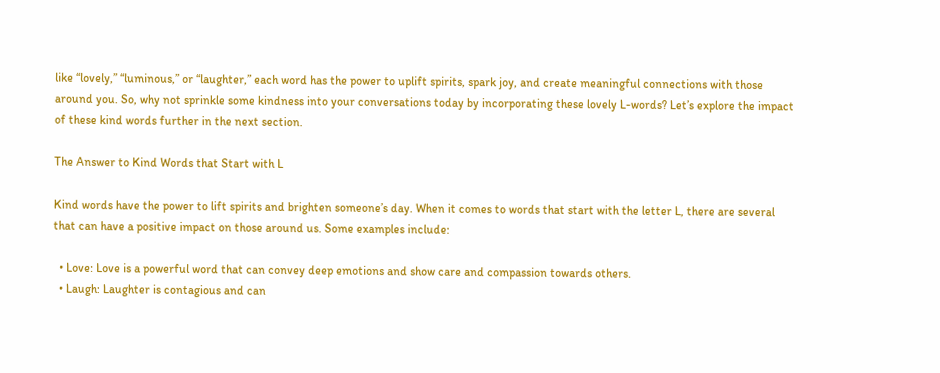like “lovely,” “luminous,” or “laughter,” each word has the power to uplift spirits, spark joy, and create meaningful connections with those around you. So, why not sprinkle some kindness into your conversations today by incorporating these lovely L-words? Let’s explore the impact of these kind words further in the next section.

The Answer to Kind Words that Start with L

Kind words have the power to lift spirits and brighten someone’s day. When it comes to words that start with the letter L, there are several that can have a positive impact on those around us. Some examples include:

  • Love: Love is a powerful word that can convey deep emotions and show care and compassion towards others.
  • Laugh: Laughter is contagious and can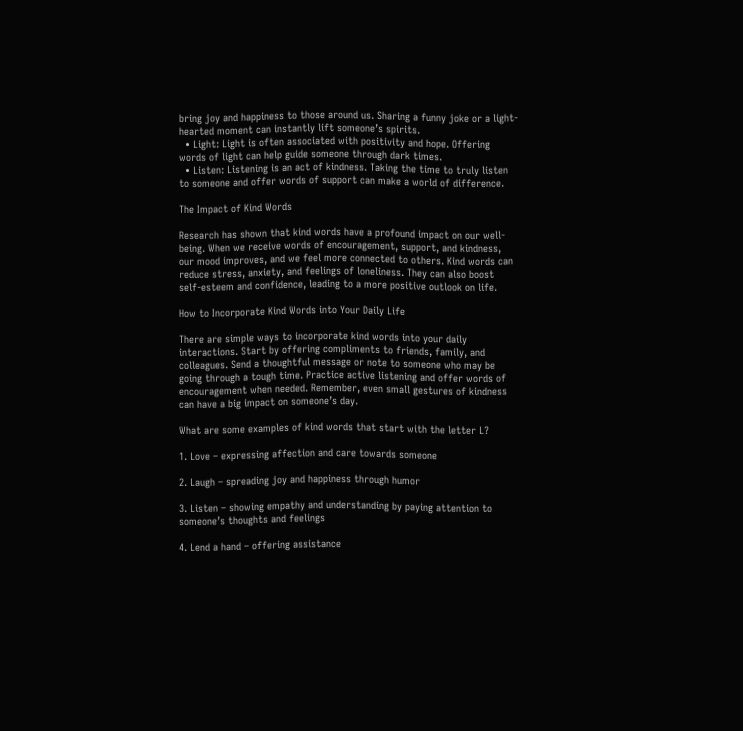bring joy and happiness to those around us. Sharing a funny joke or a light-hearted moment can instantly lift someone’s spirits.
  • Light: Light is often associated with positivity and hope. Offering words of light can help guide someone through dark times.
  • Listen: Listening is an act of kindness. Taking the time to truly listen to someone and offer words of support can make a world of difference.

The Impact of Kind Words

Research has shown that kind words have a profound impact on our well-being. When we receive words of encouragement, support, and kindness, our mood improves, and we feel more connected to others. Kind words can reduce stress, anxiety, and feelings of loneliness. They can also boost self-esteem and confidence, leading to a more positive outlook on life.

How to Incorporate Kind Words into Your Daily Life

There are simple ways to incorporate kind words into your daily interactions. Start by offering compliments to friends, family, and colleagues. Send a thoughtful message or note to someone who may be going through a tough time. Practice active listening and offer words of encouragement when needed. Remember, even small gestures of kindness can have a big impact on someone’s day.

What are some examples of kind words that start with the letter L?

1. Love – expressing affection and care towards someone

2. Laugh – spreading joy and happiness through humor

3. Listen – showing empathy and understanding by paying attention to someone’s thoughts and feelings

4. Lend a hand – offering assistance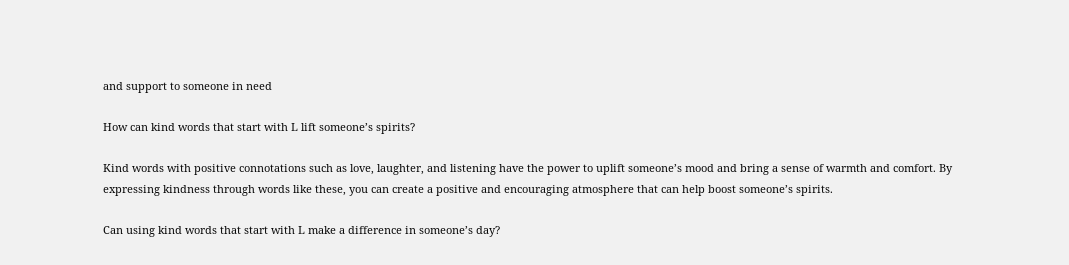and support to someone in need

How can kind words that start with L lift someone’s spirits?

Kind words with positive connotations such as love, laughter, and listening have the power to uplift someone’s mood and bring a sense of warmth and comfort. By expressing kindness through words like these, you can create a positive and encouraging atmosphere that can help boost someone’s spirits.

Can using kind words that start with L make a difference in someone’s day?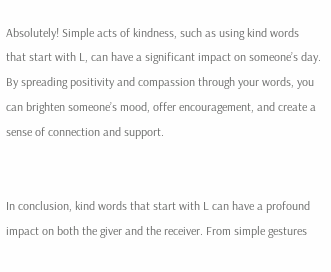Absolutely! Simple acts of kindness, such as using kind words that start with L, can have a significant impact on someone’s day. By spreading positivity and compassion through your words, you can brighten someone’s mood, offer encouragement, and create a sense of connection and support.


In conclusion, kind words that start with L can have a profound impact on both the giver and the receiver. From simple gestures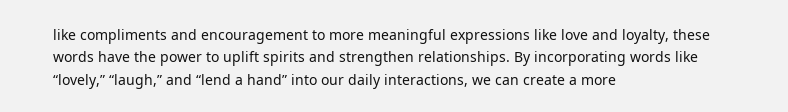like compliments and encouragement to more meaningful expressions like love and loyalty, these words have the power to uplift spirits and strengthen relationships. By incorporating words like “lovely,” “laugh,” and “lend a hand” into our daily interactions, we can create a more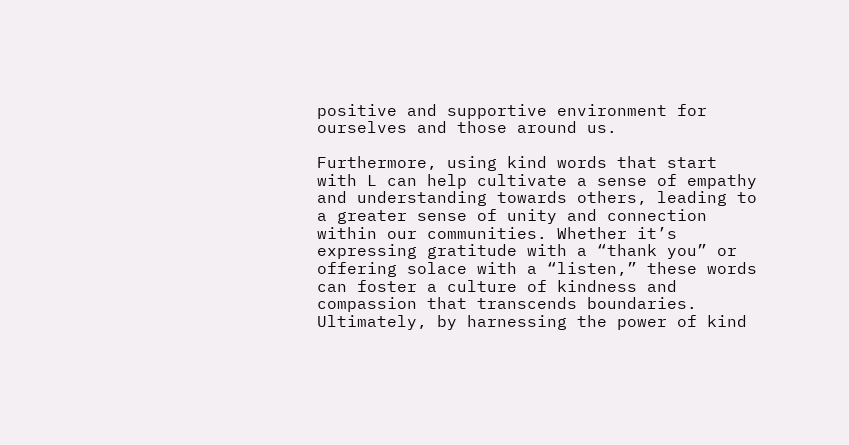positive and supportive environment for ourselves and those around us.

Furthermore, using kind words that start with L can help cultivate a sense of empathy and understanding towards others, leading to a greater sense of unity and connection within our communities. Whether it’s expressing gratitude with a “thank you” or offering solace with a “listen,” these words can foster a culture of kindness and compassion that transcends boundaries. Ultimately, by harnessing the power of kind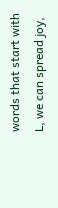words that start with L, we can spread joy,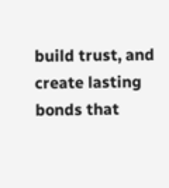build trust, and create lasting bonds that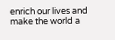enrich our lives and make the world a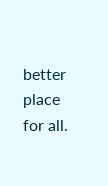better place for all.